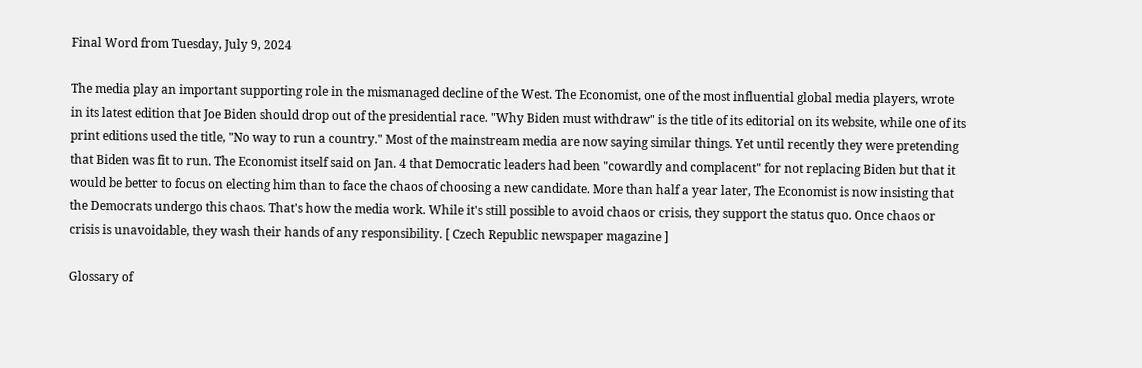Final Word from Tuesday, July 9, 2024

The media play an important supporting role in the mismanaged decline of the West. The Economist, one of the most influential global media players, wrote in its latest edition that Joe Biden should drop out of the presidential race. "Why Biden must withdraw" is the title of its editorial on its website, while one of its print editions used the title, "No way to run a country." Most of the mainstream media are now saying similar things. Yet until recently they were pretending that Biden was fit to run. The Economist itself said on Jan. 4 that Democratic leaders had been "cowardly and complacent" for not replacing Biden but that it would be better to focus on electing him than to face the chaos of choosing a new candidate. More than half a year later, The Economist is now insisting that the Democrats undergo this chaos. That's how the media work. While it's still possible to avoid chaos or crisis, they support the status quo. Once chaos or crisis is unavoidable, they wash their hands of any responsibility. [ Czech Republic newspaper magazine ]

Glossary of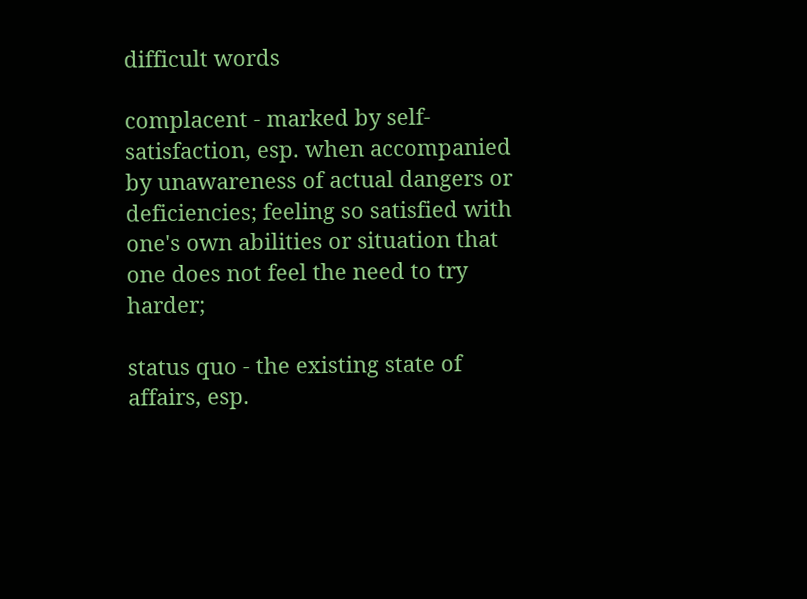difficult words

complacent - marked by self-satisfaction, esp. when accompanied by unawareness of actual dangers or deficiencies; feeling so satisfied with one's own abilities or situation that one does not feel the need to try harder;

status quo - the existing state of affairs, esp.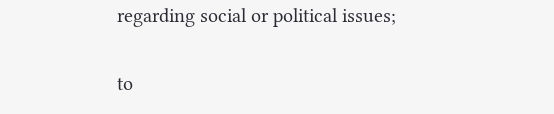regarding social or political issues;

to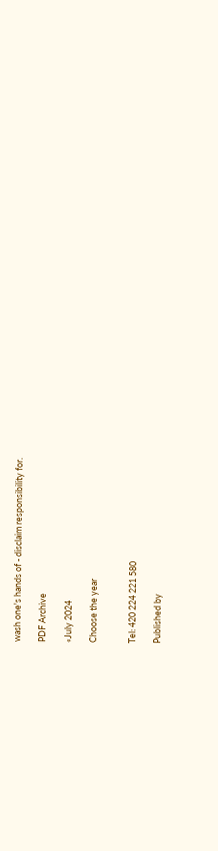wash one's hands of - disclaim responsibility for.

PDF Archive

«July 2024

Choose the year


Tel: 420 224 221 580

Published by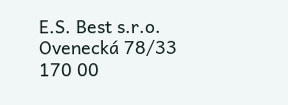E.S. Best s.r.o.
Ovenecká 78/33
170 00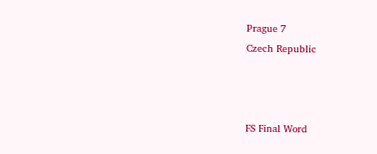Prague 7
Czech Republic



FS Final Word